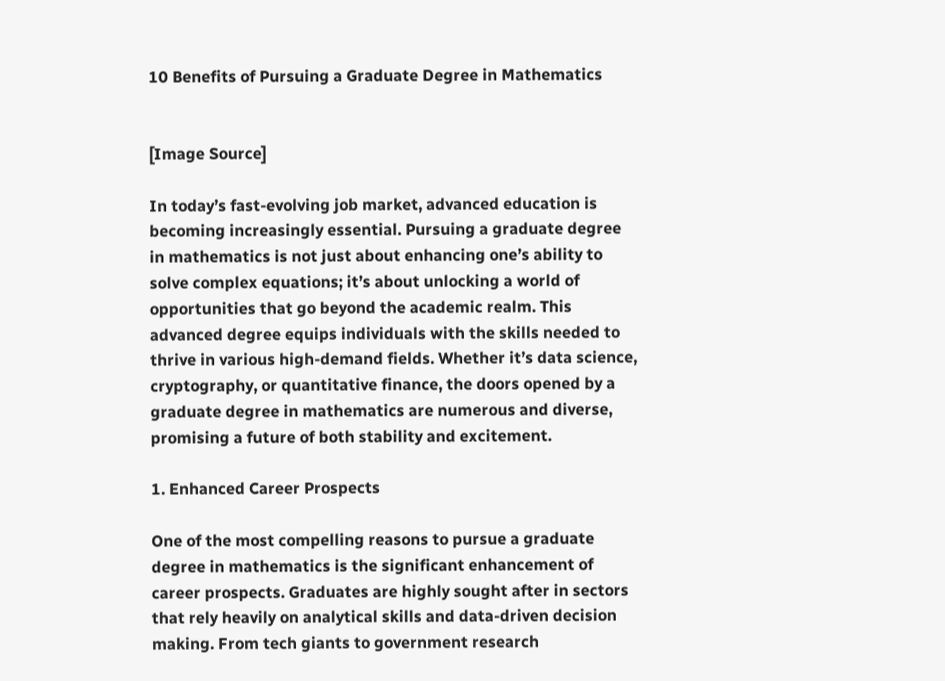10 Benefits of Pursuing a Graduate Degree in Mathematics


[Image Source]

In today’s fast-evolving job market, advanced education is becoming increasingly essential. Pursuing a graduate degree in mathematics is not just about enhancing one’s ability to solve complex equations; it’s about unlocking a world of opportunities that go beyond the academic realm. This advanced degree equips individuals with the skills needed to thrive in various high-demand fields. Whether it’s data science, cryptography, or quantitative finance, the doors opened by a graduate degree in mathematics are numerous and diverse, promising a future of both stability and excitement.

1. Enhanced Career Prospects

One of the most compelling reasons to pursue a graduate degree in mathematics is the significant enhancement of career prospects. Graduates are highly sought after in sectors that rely heavily on analytical skills and data-driven decision making. From tech giants to government research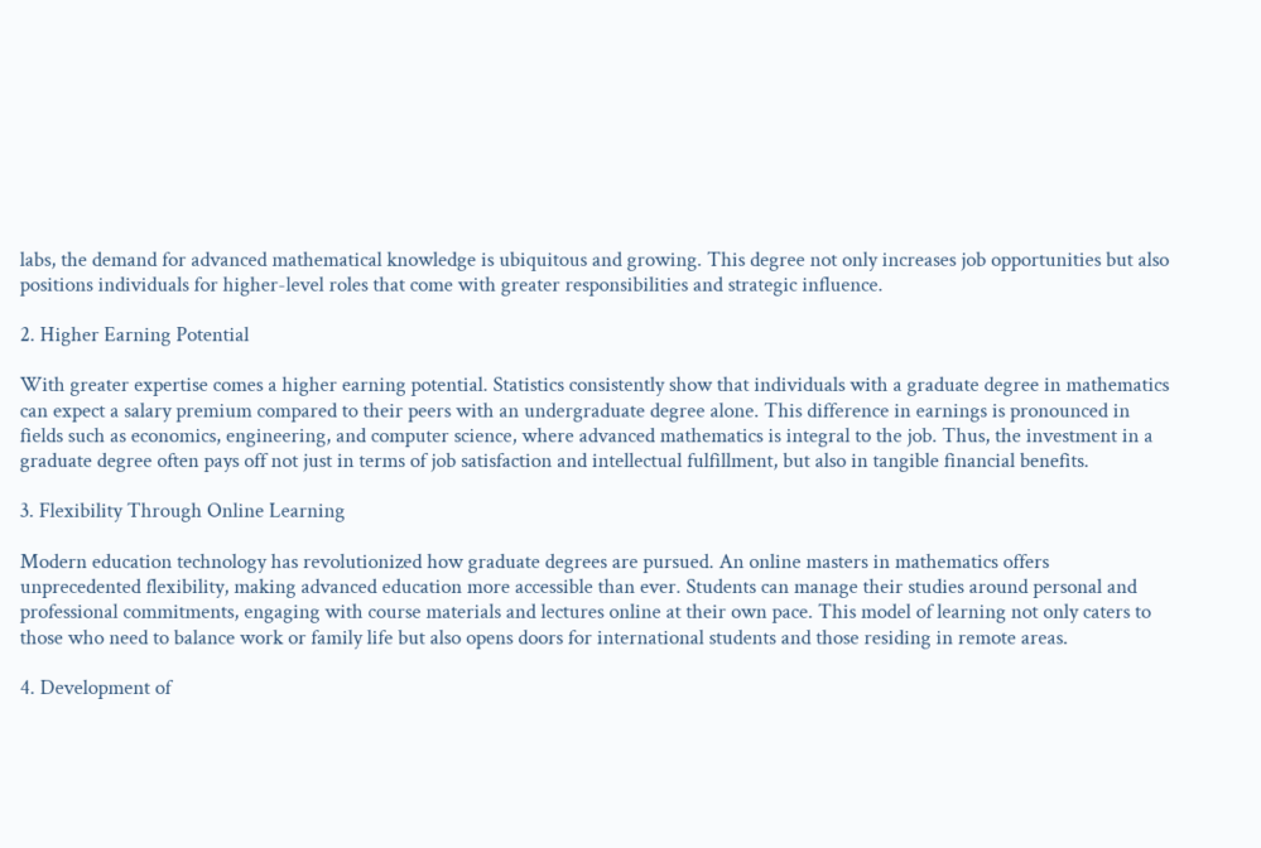labs, the demand for advanced mathematical knowledge is ubiquitous and growing. This degree not only increases job opportunities but also positions individuals for higher-level roles that come with greater responsibilities and strategic influence.

2. Higher Earning Potential

With greater expertise comes a higher earning potential. Statistics consistently show that individuals with a graduate degree in mathematics can expect a salary premium compared to their peers with an undergraduate degree alone. This difference in earnings is pronounced in fields such as economics, engineering, and computer science, where advanced mathematics is integral to the job. Thus, the investment in a graduate degree often pays off not just in terms of job satisfaction and intellectual fulfillment, but also in tangible financial benefits.

3. Flexibility Through Online Learning

Modern education technology has revolutionized how graduate degrees are pursued. An online masters in mathematics offers unprecedented flexibility, making advanced education more accessible than ever. Students can manage their studies around personal and professional commitments, engaging with course materials and lectures online at their own pace. This model of learning not only caters to those who need to balance work or family life but also opens doors for international students and those residing in remote areas.

4. Development of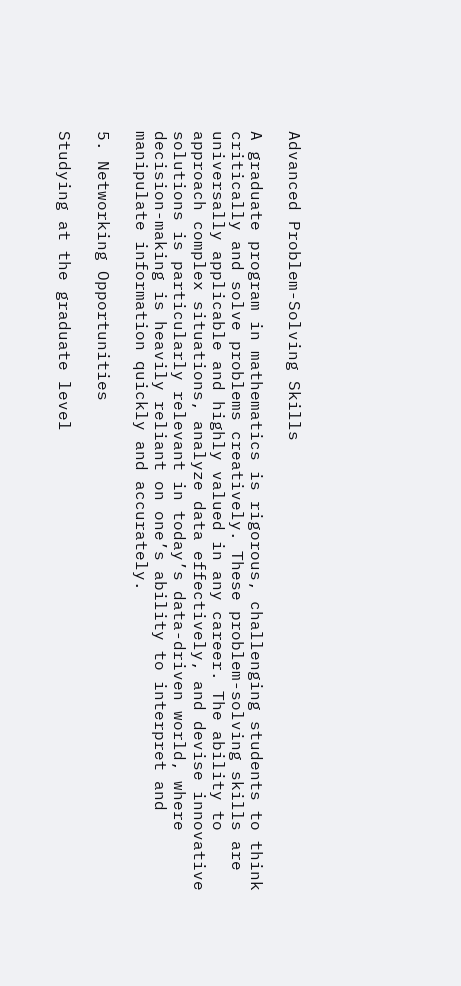Advanced Problem-Solving Skills

A graduate program in mathematics is rigorous, challenging students to think critically and solve problems creatively. These problem-solving skills are universally applicable and highly valued in any career. The ability to approach complex situations, analyze data effectively, and devise innovative solutions is particularly relevant in today’s data-driven world, where decision-making is heavily reliant on one’s ability to interpret and manipulate information quickly and accurately.

5. Networking Opportunities

Studying at the graduate level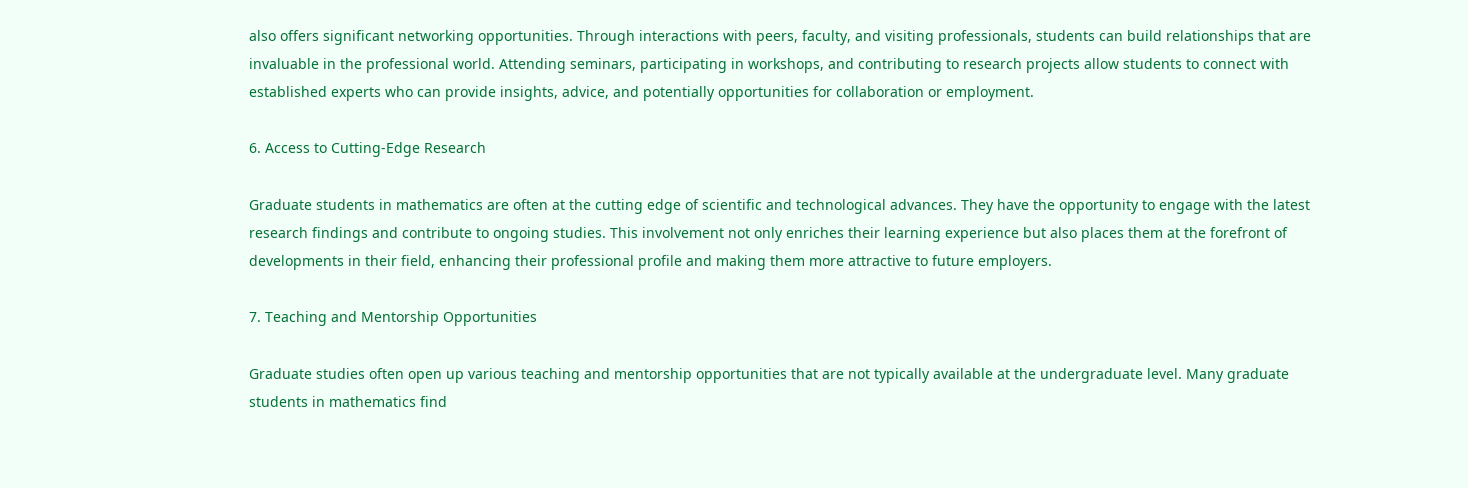also offers significant networking opportunities. Through interactions with peers, faculty, and visiting professionals, students can build relationships that are invaluable in the professional world. Attending seminars, participating in workshops, and contributing to research projects allow students to connect with established experts who can provide insights, advice, and potentially opportunities for collaboration or employment.

6. Access to Cutting-Edge Research

Graduate students in mathematics are often at the cutting edge of scientific and technological advances. They have the opportunity to engage with the latest research findings and contribute to ongoing studies. This involvement not only enriches their learning experience but also places them at the forefront of developments in their field, enhancing their professional profile and making them more attractive to future employers.

7. Teaching and Mentorship Opportunities

Graduate studies often open up various teaching and mentorship opportunities that are not typically available at the undergraduate level. Many graduate students in mathematics find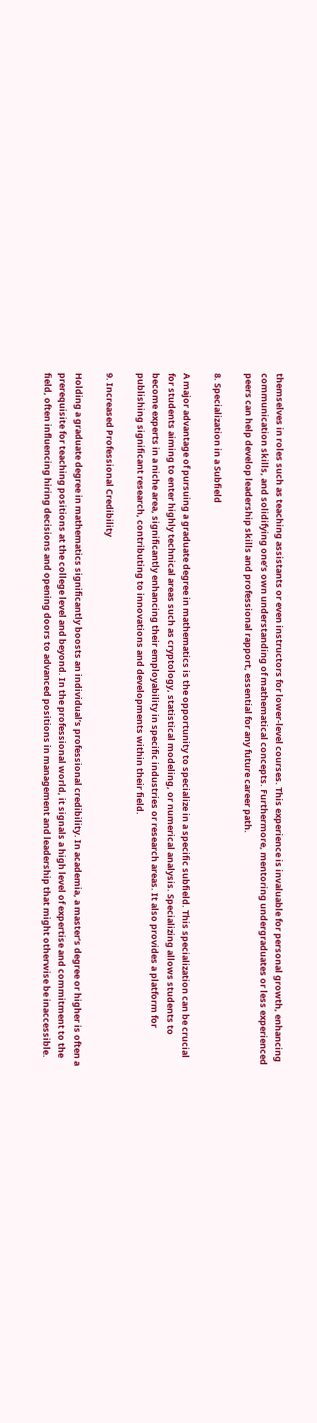themselves in roles such as teaching assistants or even instructors for lower-level courses. This experience is invaluable for personal growth, enhancing communication skills, and solidifying one’s own understanding of mathematical concepts. Furthermore, mentoring undergraduates or less experienced peers can help develop leadership skills and professional rapport, essential for any future career path.

8. Specialization in a Subfield

A major advantage of pursuing a graduate degree in mathematics is the opportunity to specialize in a specific subfield. This specialization can be crucial for students aiming to enter highly technical areas such as cryptology, statistical modeling, or numerical analysis. Specializing allows students to become experts in a niche area, significantly enhancing their employability in specific industries or research areas. It also provides a platform for publishing significant research, contributing to innovations and developments within their field.

9. Increased Professional Credibility

Holding a graduate degree in mathematics significantly boosts an individual’s professional credibility. In academia, a master’s degree or higher is often a prerequisite for teaching positions at the college level and beyond. In the professional world, it signals a high level of expertise and commitment to the field, often influencing hiring decisions and opening doors to advanced positions in management and leadership that might otherwise be inaccessible.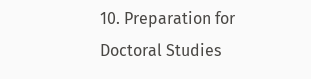10. Preparation for Doctoral Studies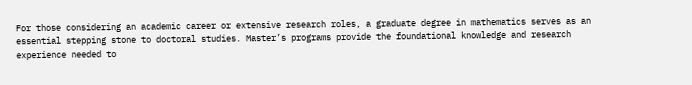For those considering an academic career or extensive research roles, a graduate degree in mathematics serves as an essential stepping stone to doctoral studies. Master’s programs provide the foundational knowledge and research experience needed to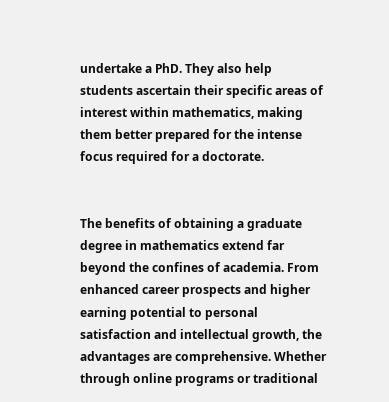undertake a PhD. They also help students ascertain their specific areas of interest within mathematics, making them better prepared for the intense focus required for a doctorate.


The benefits of obtaining a graduate degree in mathematics extend far beyond the confines of academia. From enhanced career prospects and higher earning potential to personal satisfaction and intellectual growth, the advantages are comprehensive. Whether through online programs or traditional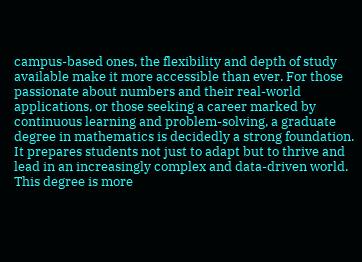campus-based ones, the flexibility and depth of study available make it more accessible than ever. For those passionate about numbers and their real-world applications, or those seeking a career marked by continuous learning and problem-solving, a graduate degree in mathematics is decidedly a strong foundation. It prepares students not just to adapt but to thrive and lead in an increasingly complex and data-driven world. This degree is more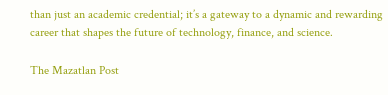than just an academic credential; it’s a gateway to a dynamic and rewarding career that shapes the future of technology, finance, and science.

The Mazatlan Post